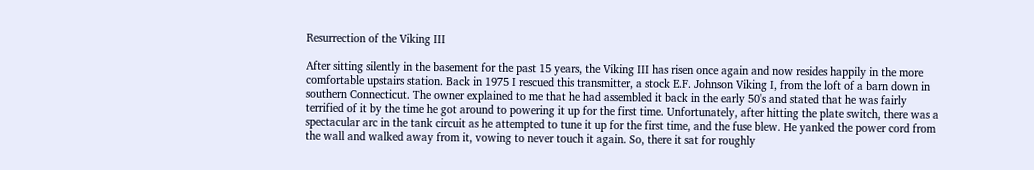Resurrection of the Viking III

After sitting silently in the basement for the past 15 years, the Viking III has risen once again and now resides happily in the more comfortable upstairs station. Back in 1975 I rescued this transmitter, a stock E.F. Johnson Viking I, from the loft of a barn down in southern Connecticut. The owner explained to me that he had assembled it back in the early 50's and stated that he was fairly terrified of it by the time he got around to powering it up for the first time. Unfortunately, after hitting the plate switch, there was a spectacular arc in the tank circuit as he attempted to tune it up for the first time, and the fuse blew. He yanked the power cord from the wall and walked away from it, vowing to never touch it again. So, there it sat for roughly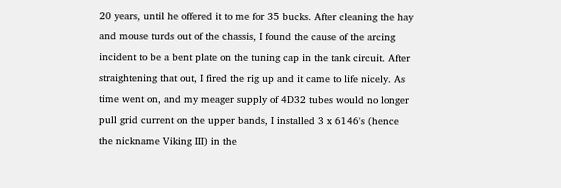20 years, until he offered it to me for 35 bucks. After cleaning the hay and mouse turds out of the chassis, I found the cause of the arcing incident to be a bent plate on the tuning cap in the tank circuit. After straightening that out, I fired the rig up and it came to life nicely. As time went on, and my meager supply of 4D32 tubes would no longer pull grid current on the upper bands, I installed 3 x 6146's (hence the nickname Viking III) in the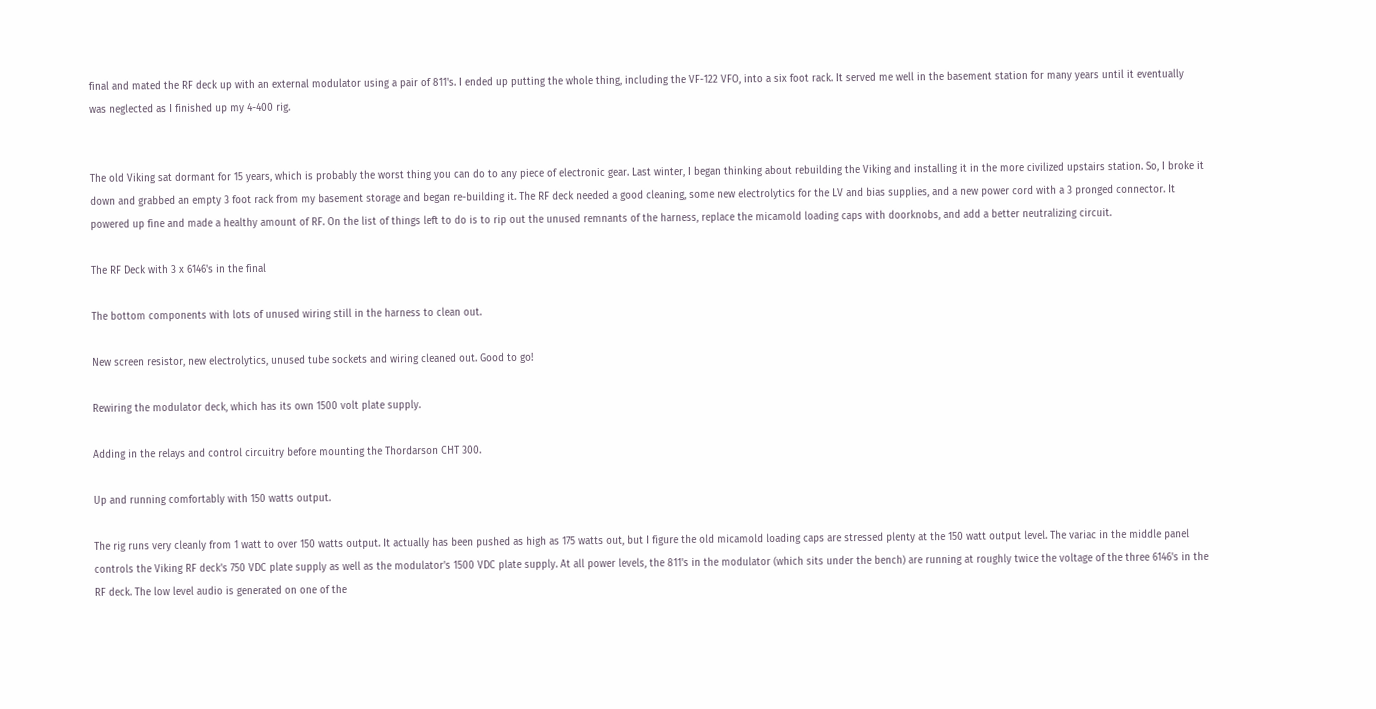final and mated the RF deck up with an external modulator using a pair of 811's. I ended up putting the whole thing, including the VF-122 VFO, into a six foot rack. It served me well in the basement station for many years until it eventually was neglected as I finished up my 4-400 rig.


The old Viking sat dormant for 15 years, which is probably the worst thing you can do to any piece of electronic gear. Last winter, I began thinking about rebuilding the Viking and installing it in the more civilized upstairs station. So, I broke it down and grabbed an empty 3 foot rack from my basement storage and began re-building it. The RF deck needed a good cleaning, some new electrolytics for the LV and bias supplies, and a new power cord with a 3 pronged connector. It powered up fine and made a healthy amount of RF. On the list of things left to do is to rip out the unused remnants of the harness, replace the micamold loading caps with doorknobs, and add a better neutralizing circuit.

The RF Deck with 3 x 6146's in the final

The bottom components with lots of unused wiring still in the harness to clean out.

New screen resistor, new electrolytics, unused tube sockets and wiring cleaned out. Good to go!

Rewiring the modulator deck, which has its own 1500 volt plate supply.

Adding in the relays and control circuitry before mounting the Thordarson CHT 300.

Up and running comfortably with 150 watts output.

The rig runs very cleanly from 1 watt to over 150 watts output. It actually has been pushed as high as 175 watts out, but I figure the old micamold loading caps are stressed plenty at the 150 watt output level. The variac in the middle panel controls the Viking RF deck's 750 VDC plate supply as well as the modulator's 1500 VDC plate supply. At all power levels, the 811's in the modulator (which sits under the bench) are running at roughly twice the voltage of the three 6146's in the RF deck. The low level audio is generated on one of the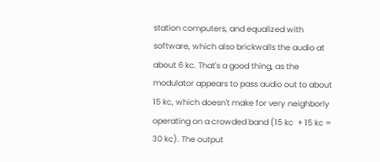station computers, and equalized with software, which also brickwalls the audio at about 6 kc. That's a good thing, as the modulator appears to pass audio out to about 15 kc, which doesn't make for very neighborly operating on a crowded band (15 kc  + 15 kc = 30 kc). The output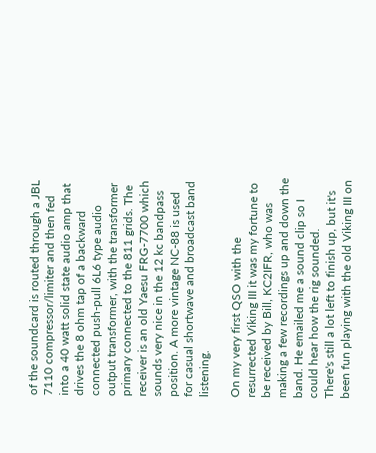of the soundcard is routed through a JBL 7110 compressor/limiter and then fed into a 40 watt solid state audio amp that drives the 8 ohm tap of a backward connected push-pull 6L6 type audio output transformer, with the transformer primary connected to the 811 grids. The receiver is an old Yaesu FRG-7700 which sounds very nice in the 12 kc bandpass position. A more vintage NC-88 is used for casual shortwave and broadcast band listening.

On my very first QSO with the resurrected Viking III it was my fortune to be received by Bill, KC2IFR, who was making a few recordings up and down the band. He emailed me a sound clip so I could hear how the rig sounded.
There's still a lot left to finish up, but it's been fun playing with the old Viking III on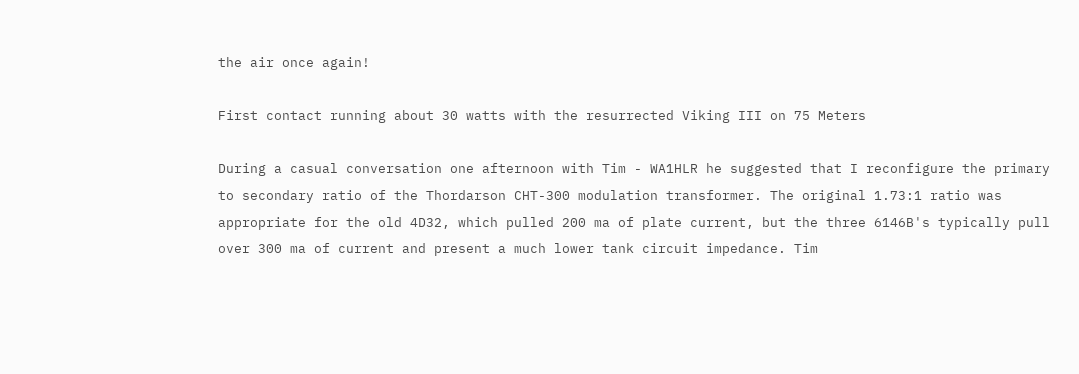the air once again!

First contact running about 30 watts with the resurrected Viking III on 75 Meters

During a casual conversation one afternoon with Tim - WA1HLR he suggested that I reconfigure the primary to secondary ratio of the Thordarson CHT-300 modulation transformer. The original 1.73:1 ratio was appropriate for the old 4D32, which pulled 200 ma of plate current, but the three 6146B's typically pull over 300 ma of current and present a much lower tank circuit impedance. Tim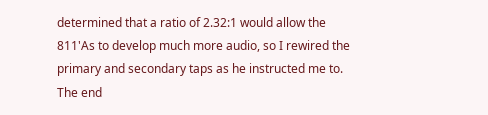determined that a ratio of 2.32:1 would allow the 811'As to develop much more audio, so I rewired the primary and secondary taps as he instructed me to. The end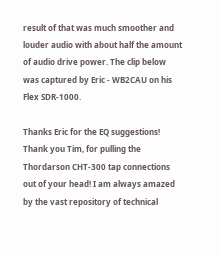result of that was much smoother and louder audio with about half the amount of audio drive power. The clip below was captured by Eric - WB2CAU on his Flex SDR-1000.

Thanks Eric for the EQ suggestions! Thank you Tim, for pulling the Thordarson CHT-300 tap connections out of your head! I am always amazed by the vast repository of technical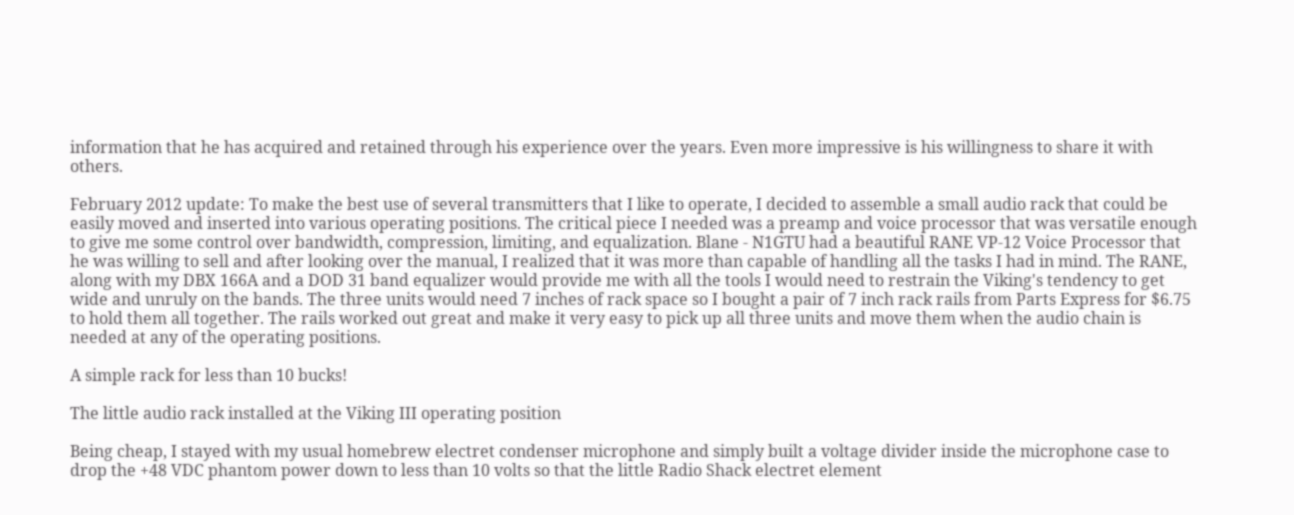information that he has acquired and retained through his experience over the years. Even more impressive is his willingness to share it with others.

February 2012 update: To make the best use of several transmitters that I like to operate, I decided to assemble a small audio rack that could be easily moved and inserted into various operating positions. The critical piece I needed was a preamp and voice processor that was versatile enough to give me some control over bandwidth, compression, limiting, and equalization. Blane - N1GTU had a beautiful RANE VP-12 Voice Processor that he was willing to sell and after looking over the manual, I realized that it was more than capable of handling all the tasks I had in mind. The RANE, along with my DBX 166A and a DOD 31 band equalizer would provide me with all the tools I would need to restrain the Viking's tendency to get wide and unruly on the bands. The three units would need 7 inches of rack space so I bought a pair of 7 inch rack rails from Parts Express for $6.75 to hold them all together. The rails worked out great and make it very easy to pick up all three units and move them when the audio chain is needed at any of the operating positions.

A simple rack for less than 10 bucks!

The little audio rack installed at the Viking III operating position

Being cheap, I stayed with my usual homebrew electret condenser microphone and simply built a voltage divider inside the microphone case to drop the +48 VDC phantom power down to less than 10 volts so that the little Radio Shack electret element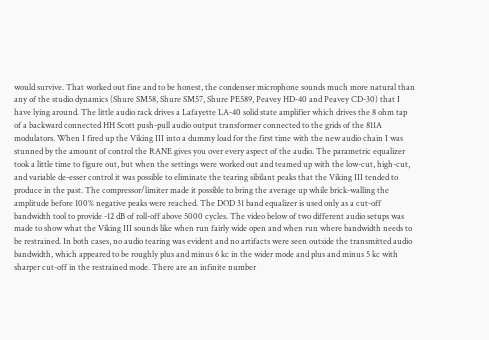would survive. That worked out fine and to be honest, the condenser microphone sounds much more natural than any of the studio dynamics (Shure SM58, Shure SM57, Shure PE589, Peavey HD-40 and Peavey CD-30) that I have lying around. The little audio rack drives a Lafayette LA-40 solid state amplifier which drives the 8 ohm tap of a backward connected HH Scott push-pull audio output transformer connected to the grids of the 811A modulators. When I fired up the Viking III into a dummy load for the first time with the new audio chain I was stunned by the amount of control the RANE gives you over every aspect of the audio. The parametric equalizer took a little time to figure out, but when the settings were worked out and teamed up with the low-cut, high-cut, and variable de-esser control it was possible to eliminate the tearing sibilant peaks that the Viking III tended to produce in the past. The compressor/limiter made it possible to bring the average up while brick-walling the amplitude before 100% negative peaks were reached. The DOD 31 band equalizer is used only as a cut-off bandwidth tool to provide -12 dB of roll-off above 5000 cycles. The video below of two different audio setups was made to show what the Viking III sounds like when run fairly wide open and when run where bandwidth needs to be restrained. In both cases, no audio tearing was evident and no artifacts were seen outside the transmitted audio bandwidth, which appeared to be roughly plus and minus 6 kc in the wider mode and plus and minus 5 kc with sharper cut-off in the restrained mode. There are an infinite number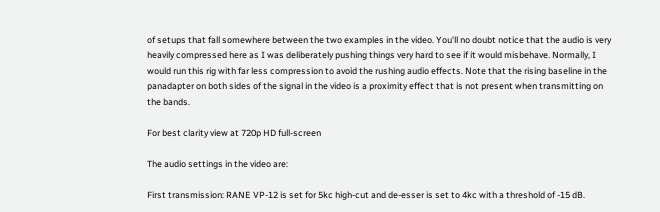of setups that fall somewhere between the two examples in the video. You'll no doubt notice that the audio is very heavily compressed here as I was deliberately pushing things very hard to see if it would misbehave. Normally, I would run this rig with far less compression to avoid the rushing audio effects. Note that the rising baseline in the panadapter on both sides of the signal in the video is a proximity effect that is not present when transmitting on the bands.

For best clarity view at 720p HD full-screen

The audio settings in the video are:

First transmission: RANE VP-12 is set for 5kc high-cut and de-esser is set to 4kc with a threshold of -15 dB.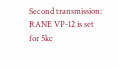Second transmission: RANE VP-12 is set for 5kc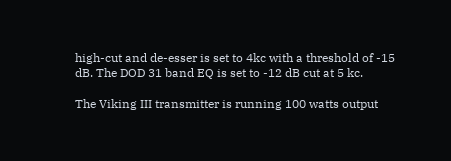high-cut and de-esser is set to 4kc with a threshold of -15 dB. The DOD 31 band EQ is set to -12 dB cut at 5 kc.

The Viking III transmitter is running 100 watts output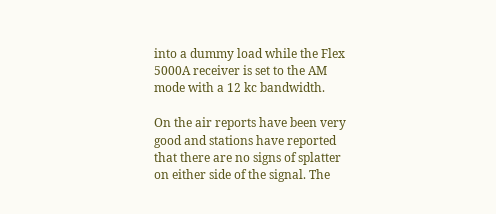into a dummy load while the Flex 5000A receiver is set to the AM mode with a 12 kc bandwidth.

On the air reports have been very good and stations have reported that there are no signs of splatter on either side of the signal. The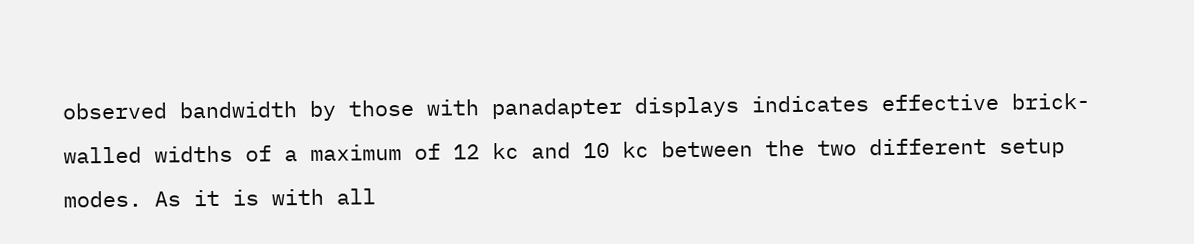observed bandwidth by those with panadapter displays indicates effective brick-walled widths of a maximum of 12 kc and 10 kc between the two different setup modes. As it is with all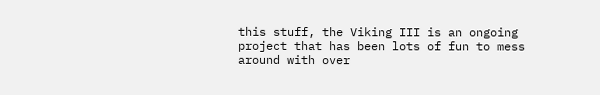this stuff, the Viking III is an ongoing project that has been lots of fun to mess around with over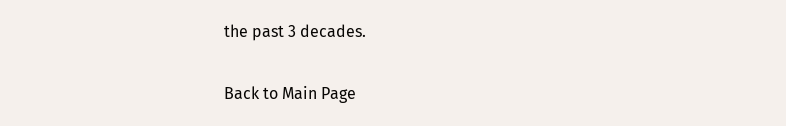the past 3 decades.

Back to Main Page